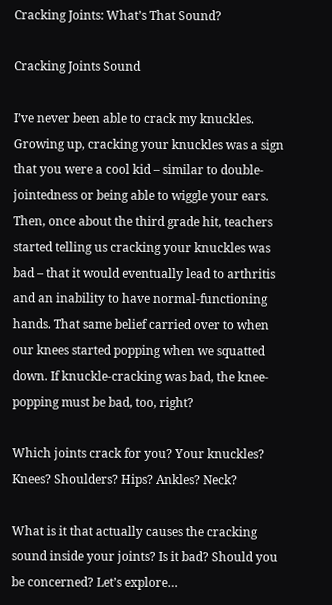Cracking Joints: What’s That Sound?

Cracking Joints Sound

I’ve never been able to crack my knuckles. Growing up, cracking your knuckles was a sign that you were a cool kid – similar to double-jointedness or being able to wiggle your ears. Then, once about the third grade hit, teachers started telling us cracking your knuckles was bad – that it would eventually lead to arthritis and an inability to have normal-functioning hands. That same belief carried over to when our knees started popping when we squatted down. If knuckle-cracking was bad, the knee-popping must be bad, too, right?

Which joints crack for you? Your knuckles? Knees? Shoulders? Hips? Ankles? Neck?

What is it that actually causes the cracking sound inside your joints? Is it bad? Should you be concerned? Let’s explore…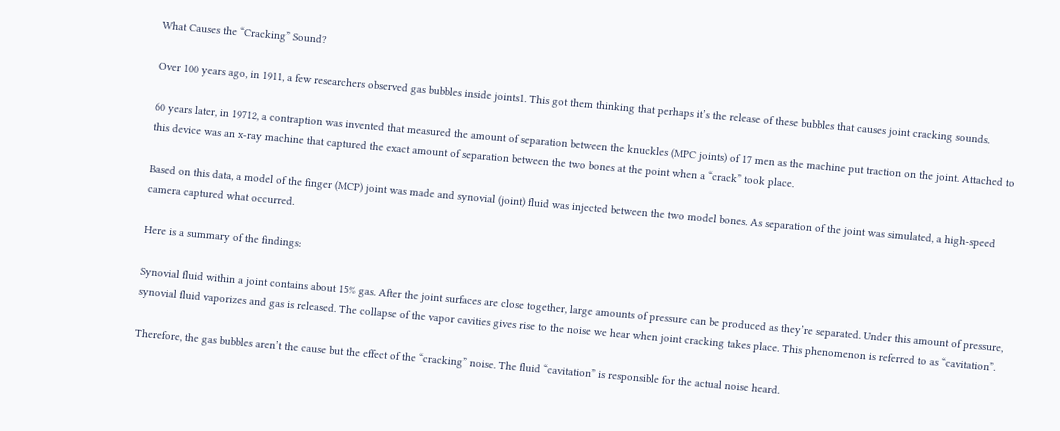What Causes the “Cracking” Sound?

Over 100 years ago, in 1911, a few researchers observed gas bubbles inside joints1. This got them thinking that perhaps it’s the release of these bubbles that causes joint cracking sounds.

60 years later, in 19712, a contraption was invented that measured the amount of separation between the knuckles (MPC joints) of 17 men as the machine put traction on the joint. Attached to this device was an x-ray machine that captured the exact amount of separation between the two bones at the point when a “crack” took place.

Based on this data, a model of the finger (MCP) joint was made and synovial (joint) fluid was injected between the two model bones. As separation of the joint was simulated, a high-speed camera captured what occurred.

Here is a summary of the findings:

Synovial fluid within a joint contains about 15% gas. After the joint surfaces are close together, large amounts of pressure can be produced as they’re separated. Under this amount of pressure, synovial fluid vaporizes and gas is released. The collapse of the vapor cavities gives rise to the noise we hear when joint cracking takes place. This phenomenon is referred to as “cavitation”.

Therefore, the gas bubbles aren’t the cause but the effect of the “cracking” noise. The fluid “cavitation” is responsible for the actual noise heard.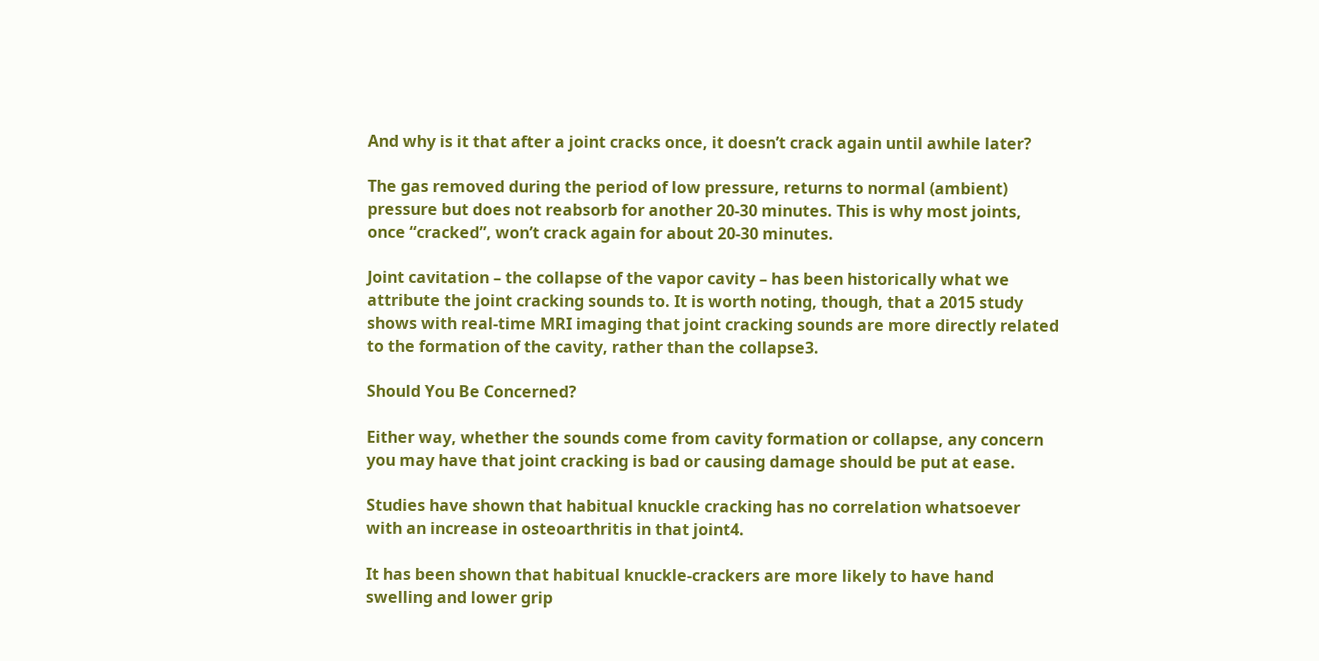And why is it that after a joint cracks once, it doesn’t crack again until awhile later?

The gas removed during the period of low pressure, returns to normal (ambient) pressure but does not reabsorb for another 20-30 minutes. This is why most joints, once “cracked”, won’t crack again for about 20-30 minutes.

Joint cavitation – the collapse of the vapor cavity – has been historically what we attribute the joint cracking sounds to. It is worth noting, though, that a 2015 study shows with real-time MRI imaging that joint cracking sounds are more directly related to the formation of the cavity, rather than the collapse3.

Should You Be Concerned?

Either way, whether the sounds come from cavity formation or collapse, any concern you may have that joint cracking is bad or causing damage should be put at ease.

Studies have shown that habitual knuckle cracking has no correlation whatsoever with an increase in osteoarthritis in that joint4.

It has been shown that habitual knuckle-crackers are more likely to have hand swelling and lower grip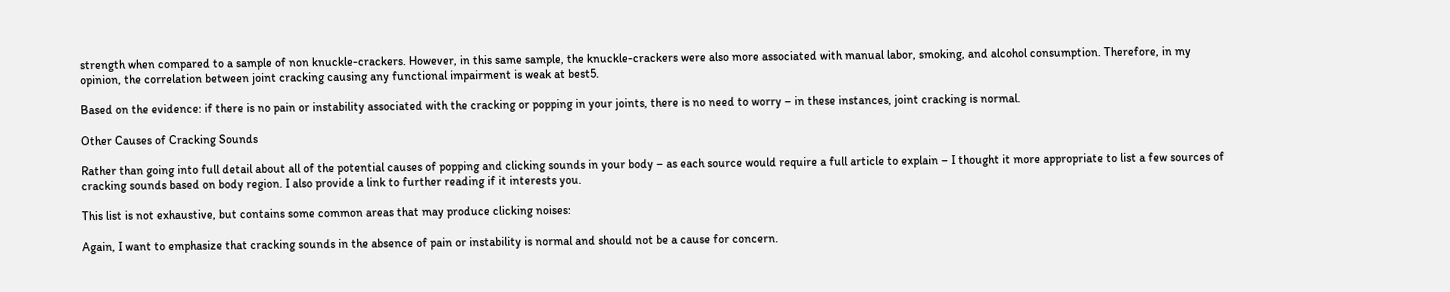strength when compared to a sample of non knuckle-crackers. However, in this same sample, the knuckle-crackers were also more associated with manual labor, smoking, and alcohol consumption. Therefore, in my opinion, the correlation between joint cracking causing any functional impairment is weak at best5.

Based on the evidence: if there is no pain or instability associated with the cracking or popping in your joints, there is no need to worry – in these instances, joint cracking is normal.

Other Causes of Cracking Sounds

Rather than going into full detail about all of the potential causes of popping and clicking sounds in your body – as each source would require a full article to explain – I thought it more appropriate to list a few sources of cracking sounds based on body region. I also provide a link to further reading if it interests you.

This list is not exhaustive, but contains some common areas that may produce clicking noises:

Again, I want to emphasize that cracking sounds in the absence of pain or instability is normal and should not be a cause for concern.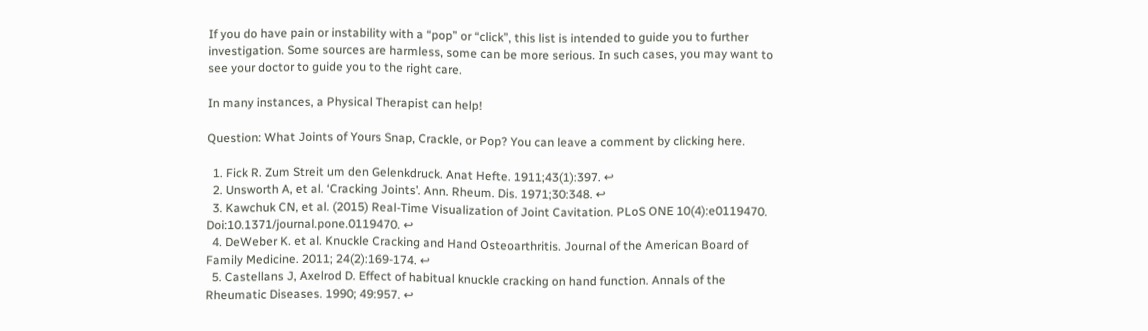If you do have pain or instability with a “pop” or “click”, this list is intended to guide you to further investigation. Some sources are harmless, some can be more serious. In such cases, you may want to see your doctor to guide you to the right care.

In many instances, a Physical Therapist can help!

Question: What Joints of Yours Snap, Crackle, or Pop? You can leave a comment by clicking here.

  1. Fick R. Zum Streit um den Gelenkdruck. Anat Hefte. 1911;43(1):397. ↩
  2. Unsworth A, et al. ‘Cracking Joints’. Ann. Rheum. Dis. 1971;30:348. ↩
  3. Kawchuk CN, et al. (2015) Real-Time Visualization of Joint Cavitation. PLoS ONE 10(4):e0119470. Doi:10.1371/journal.pone.0119470. ↩
  4. DeWeber K. et al. Knuckle Cracking and Hand Osteoarthritis. Journal of the American Board of Family Medicine. 2011; 24(2):169-174. ↩
  5. Castellans J, Axelrod D. Effect of habitual knuckle cracking on hand function. Annals of the Rheumatic Diseases. 1990; 49:957. ↩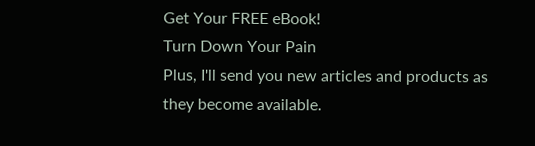Get Your FREE eBook!
Turn Down Your Pain
Plus, I'll send you new articles and products as they become available.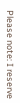Please note: I reserve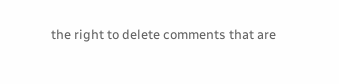the right to delete comments that are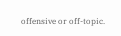offensive or off-topic.